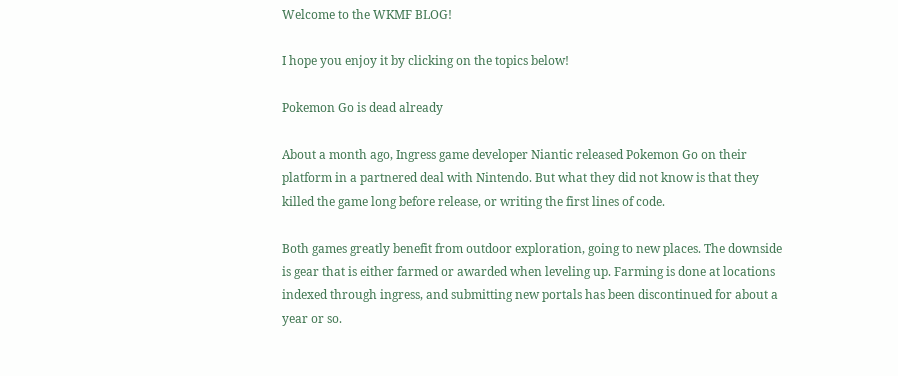Welcome to the WKMF BLOG!

I hope you enjoy it by clicking on the topics below!

Pokemon Go is dead already

About a month ago, Ingress game developer Niantic released Pokemon Go on their platform in a partnered deal with Nintendo. But what they did not know is that they killed the game long before release, or writing the first lines of code.

Both games greatly benefit from outdoor exploration, going to new places. The downside is gear that is either farmed or awarded when leveling up. Farming is done at locations indexed through ingress, and submitting new portals has been discontinued for about a year or so.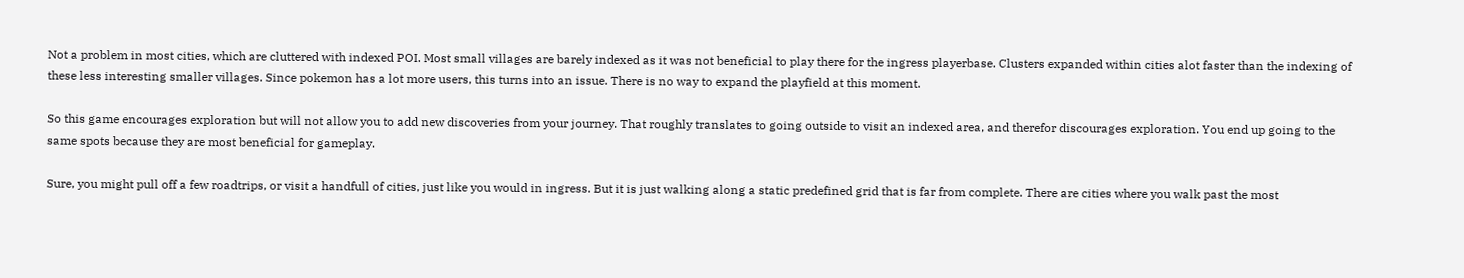Not a problem in most cities, which are cluttered with indexed POI. Most small villages are barely indexed as it was not beneficial to play there for the ingress playerbase. Clusters expanded within cities alot faster than the indexing of these less interesting smaller villages. Since pokemon has a lot more users, this turns into an issue. There is no way to expand the playfield at this moment.

So this game encourages exploration but will not allow you to add new discoveries from your journey. That roughly translates to going outside to visit an indexed area, and therefor discourages exploration. You end up going to the same spots because they are most beneficial for gameplay.

Sure, you might pull off a few roadtrips, or visit a handfull of cities, just like you would in ingress. But it is just walking along a static predefined grid that is far from complete. There are cities where you walk past the most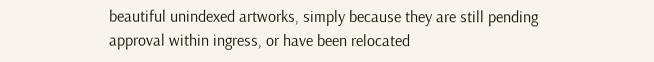beautiful unindexed artworks, simply because they are still pending approval within ingress, or have been relocated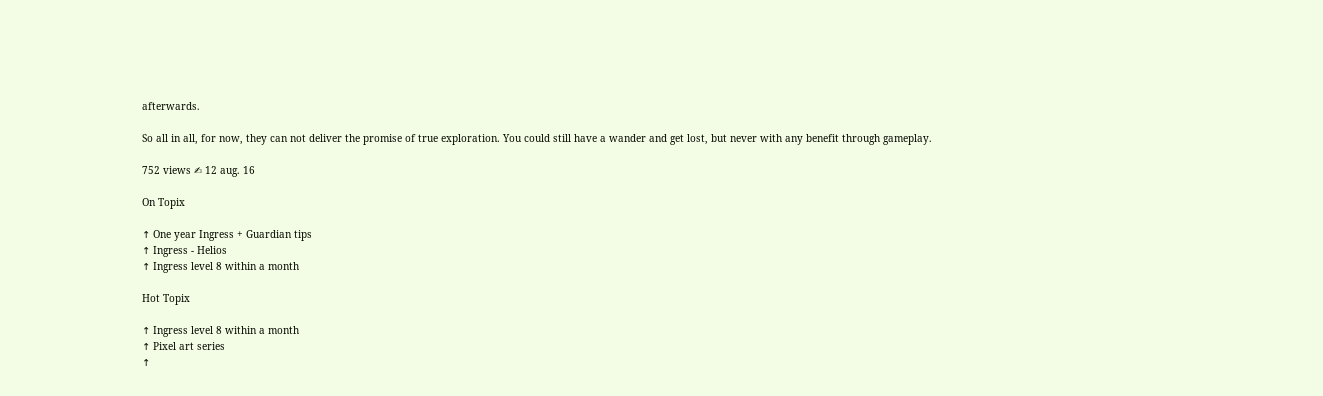afterwards.

So all in all, for now, they can not deliver the promise of true exploration. You could still have a wander and get lost, but never with any benefit through gameplay.

752 views ✍ 12 aug. 16

On Topix

↑ One year Ingress + Guardian tips
↑ Ingress - Helios
↑ Ingress level 8 within a month

Hot Topix

↑ Ingress level 8 within a month
↑ Pixel art series
↑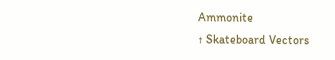Ammonite
↑ Skateboard Vectors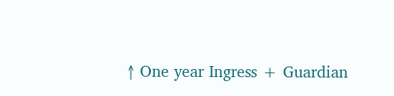↑ One year Ingress + Guardian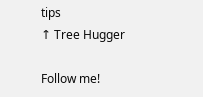tips
↑ Tree Hugger

Follow me!